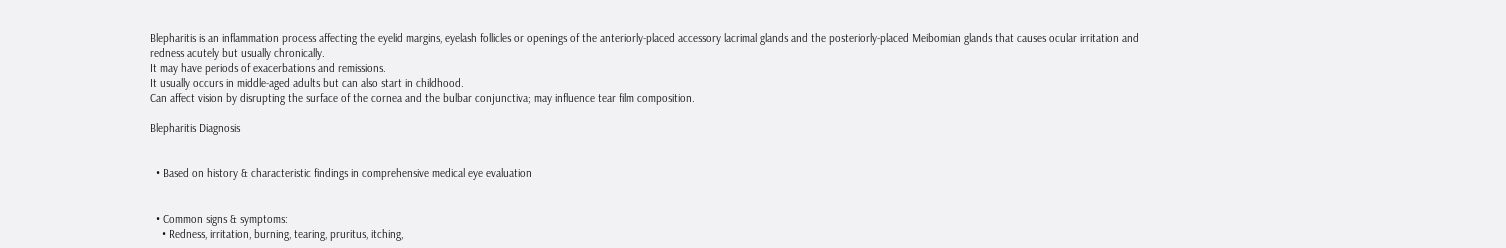Blepharitis is an inflammation process affecting the eyelid margins, eyelash follicles or openings of the anteriorly-placed accessory lacrimal glands and the posteriorly-placed Meibomian glands that causes ocular irritation and redness acutely but usually chronically.
It may have periods of exacerbations and remissions.
It usually occurs in middle-aged adults but can also start in childhood.
Can affect vision by disrupting the surface of the cornea and the bulbar conjunctiva; may influence tear film composition.

Blepharitis Diagnosis


  • Based on history & characteristic findings in comprehensive medical eye evaluation


  • Common signs & symptoms:
    • Redness, irritation, burning, tearing, pruritus, itching,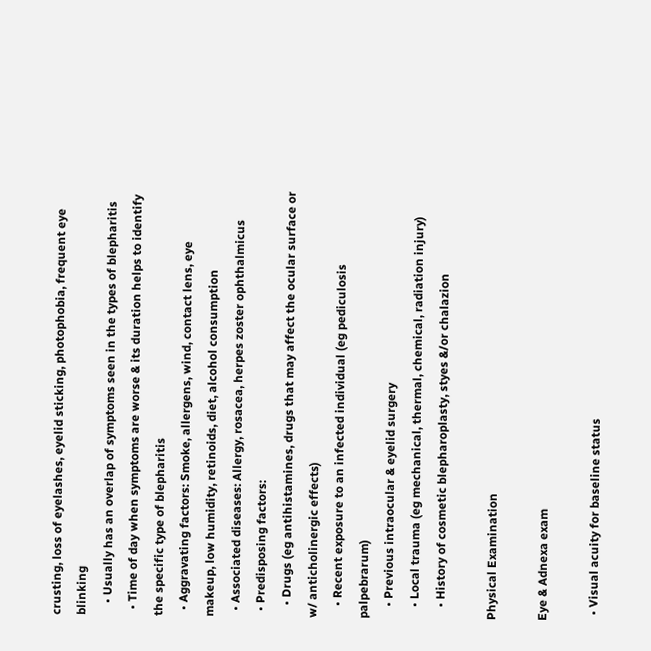crusting, loss of eyelashes, eyelid sticking, photophobia, frequent eye blinking
    • Usually has an overlap of symptoms seen in the types of blepharitis
  • Time of day when symptoms are worse & its duration helps to identify the specific type of blepharitis
  • Aggravating factors: Smoke, allergens, wind, contact lens, eye makeup, low humidity, retinoids, diet, alcohol consumption
  • Associated diseases: Allergy, rosacea, herpes zoster ophthalmicus
  • Predisposing factors:
    • Drugs (eg antihistamines, drugs that may affect the ocular surface or w/ anticholinergic effects)
    • Recent exposure to an infected individual (eg pediculosis palpebrarum)
    • Previous intraocular & eyelid surgery
    • Local trauma (eg mechanical, thermal, chemical, radiation injury)
    • History of cosmetic blepharoplasty, styes &/or chalazion

Physical Examination

Eye & Adnexa exam

  • Visual acuity for baseline status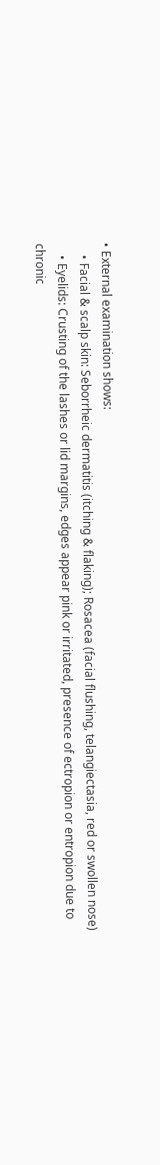• External examination shows:
    • Facial & scalp skin: Seborrheic dermatitis (itching & flaking); Rosacea (facial flushing, telangiectasia, red or swollen nose)
    • Eyelids: Crusting of the lashes or lid margins, edges appear pink or irritated, presence of ectropion or entropion due to chronic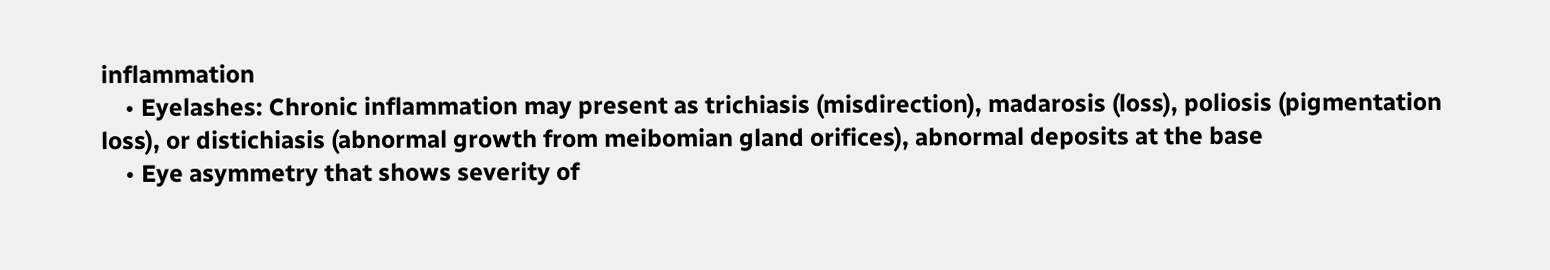inflammation
    • Eyelashes: Chronic inflammation may present as trichiasis (misdirection), madarosis (loss), poliosis (pigmentation loss), or distichiasis (abnormal growth from meibomian gland orifices), abnormal deposits at the base
    • Eye asymmetry that shows severity of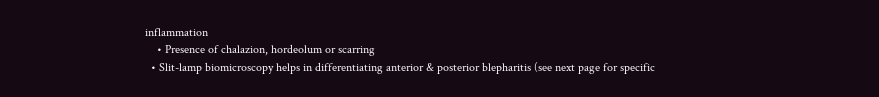inflammation
    • Presence of chalazion, hordeolum or scarring
  • Slit-lamp biomicroscopy helps in differentiating anterior & posterior blepharitis (see next page for specific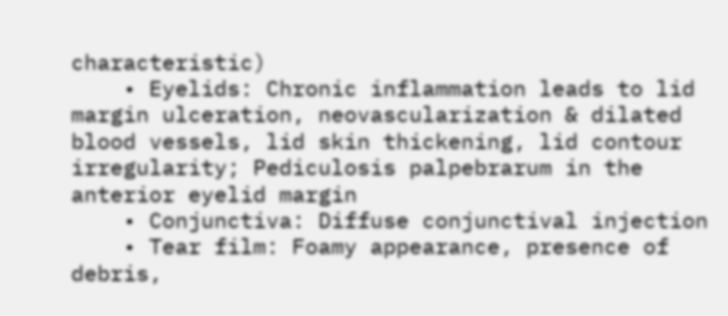characteristic)
    • Eyelids: Chronic inflammation leads to lid margin ulceration, neovascularization & dilated blood vessels, lid skin thickening, lid contour irregularity; Pediculosis palpebrarum in the anterior eyelid margin
    • Conjunctiva: Diffuse conjunctival injection
    • Tear film: Foamy appearance, presence of debris,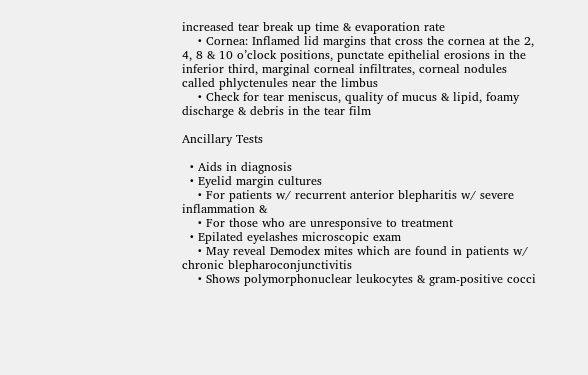increased tear break up time & evaporation rate
    • Cornea: Inflamed lid margins that cross the cornea at the 2, 4, 8 & 10 o’clock positions, punctate epithelial erosions in the inferior third, marginal corneal infiltrates, corneal nodules called phlyctenules near the limbus
    • Check for tear meniscus, quality of mucus & lipid, foamy discharge & debris in the tear film

Ancillary Tests

  • Aids in diagnosis
  • Eyelid margin cultures
    • For patients w/ recurrent anterior blepharitis w/ severe inflammation &
    • For those who are unresponsive to treatment
  • Epilated eyelashes microscopic exam
    • May reveal Demodex mites which are found in patients w/ chronic blepharoconjunctivitis
    • Shows polymorphonuclear leukocytes & gram-positive cocci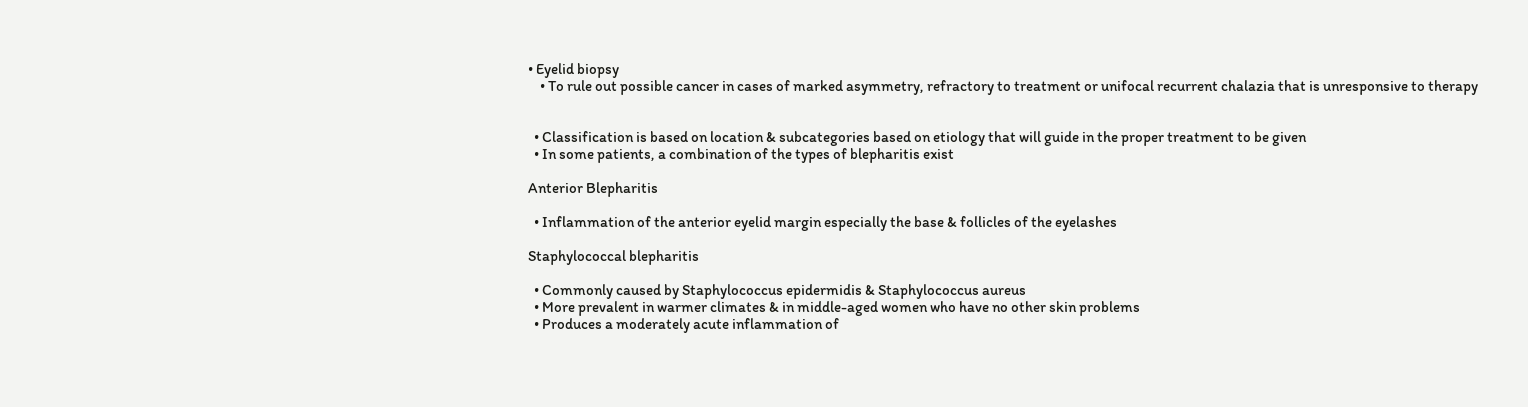• Eyelid biopsy
    • To rule out possible cancer in cases of marked asymmetry, refractory to treatment or unifocal recurrent chalazia that is unresponsive to therapy


  • Classification is based on location & subcategories based on etiology that will guide in the proper treatment to be given
  • In some patients, a combination of the types of blepharitis exist

Anterior Blepharitis

  • Inflammation of the anterior eyelid margin especially the base & follicles of the eyelashes

Staphylococcal blepharitis

  • Commonly caused by Staphylococcus epidermidis & Staphylococcus aureus
  • More prevalent in warmer climates & in middle-aged women who have no other skin problems
  • Produces a moderately acute inflammation of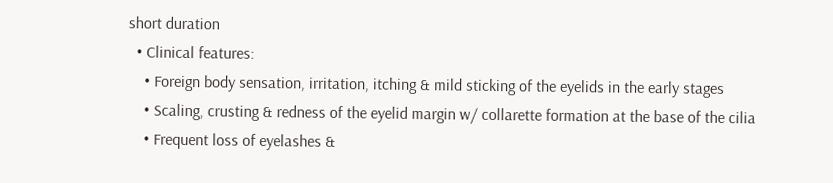short duration
  • Clinical features:
    • Foreign body sensation, irritation, itching & mild sticking of the eyelids in the early stages
    • Scaling, crusting & redness of the eyelid margin w/ collarette formation at the base of the cilia
    • Frequent loss of eyelashes &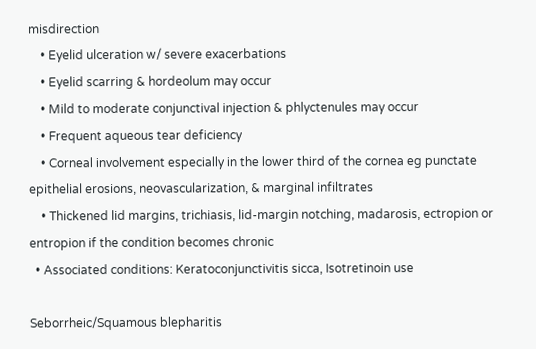misdirection
    • Eyelid ulceration w/ severe exacerbations
    • Eyelid scarring & hordeolum may occur
    • Mild to moderate conjunctival injection & phlyctenules may occur
    • Frequent aqueous tear deficiency
    • Corneal involvement especially in the lower third of the cornea eg punctate epithelial erosions, neovascularization, & marginal infiltrates
    • Thickened lid margins, trichiasis, lid-margin notching, madarosis, ectropion or entropion if the condition becomes chronic
  • Associated conditions: Keratoconjunctivitis sicca, Isotretinoin use

Seborrheic/Squamous blepharitis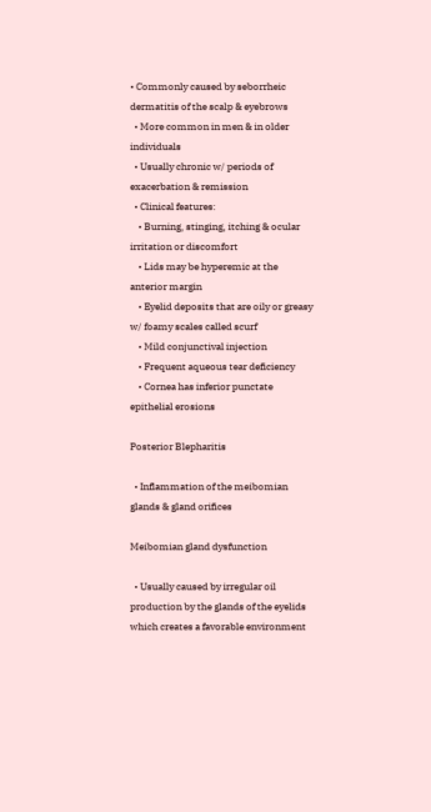• Commonly caused by seborrheic dermatitis of the scalp & eyebrows
  • More common in men & in older individuals
  • Usually chronic w/ periods of exacerbation & remission
  • Clinical features:
    • Burning, stinging, itching & ocular irritation or discomfort
    • Lids may be hyperemic at the anterior margin
    • Eyelid deposits that are oily or greasy w/ foamy scales called scurf
    • Mild conjunctival injection
    • Frequent aqueous tear deficiency
    • Cornea has inferior punctate epithelial erosions

Posterior Blepharitis

  • Inflammation of the meibomian glands & gland orifices

Meibomian gland dysfunction

  • Usually caused by irregular oil production by the glands of the eyelids which creates a favorable environment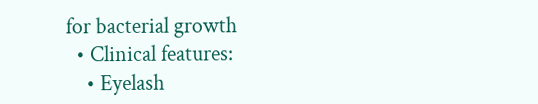for bacterial growth
  • Clinical features:
    • Eyelash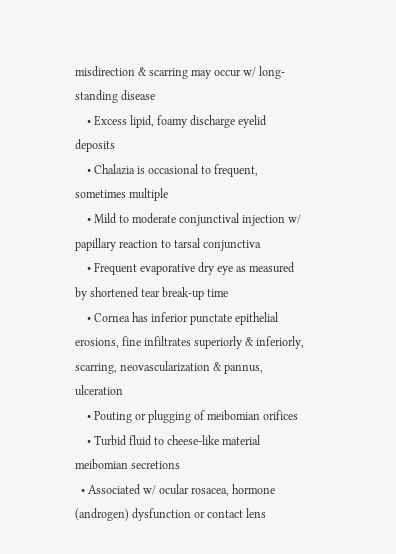misdirection & scarring may occur w/ long-standing disease
    • Excess lipid, foamy discharge eyelid deposits
    • Chalazia is occasional to frequent, sometimes multiple
    • Mild to moderate conjunctival injection w/ papillary reaction to tarsal conjunctiva
    • Frequent evaporative dry eye as measured by shortened tear break-up time
    • Cornea has inferior punctate epithelial erosions, fine infiltrates superiorly & inferiorly, scarring, neovascularization & pannus, ulceration
    • Pouting or plugging of meibomian orifices
    • Turbid fluid to cheese-like material meibomian secretions
  • Associated w/ ocular rosacea, hormone (androgen) dysfunction or contact lens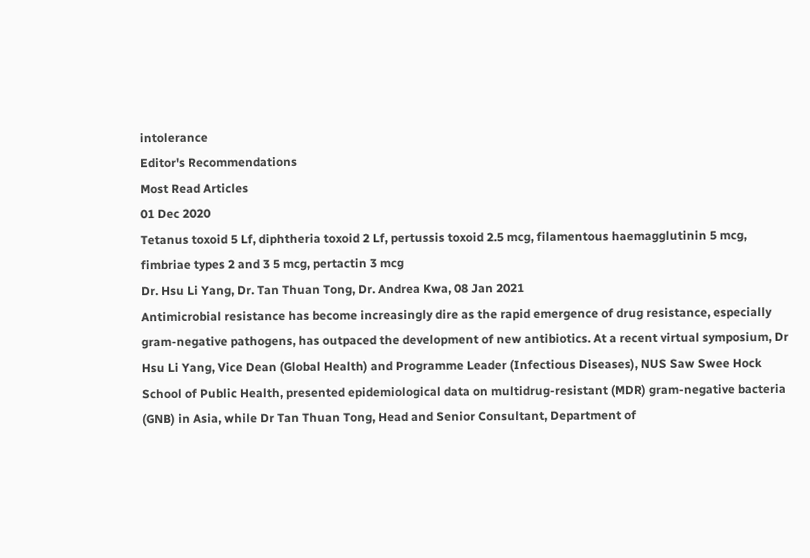intolerance
Editor's Recommendations
Most Read Articles
01 Dec 2020
Tetanus toxoid 5 Lf, diphtheria toxoid 2 Lf, pertussis toxoid 2.5 mcg, filamentous haemagglutinin 5 mcg, fimbriae types 2 and 3 5 mcg, pertactin 3 mcg
Dr. Hsu Li Yang, Dr. Tan Thuan Tong, Dr. Andrea Kwa, 08 Jan 2021
Antimicrobial resistance has become increasingly dire as the rapid emergence of drug resistance, especially gram-negative pathogens, has outpaced the development of new antibiotics. At a recent virtual symposium, Dr Hsu Li Yang, Vice Dean (Global Health) and Programme Leader (Infectious Diseases), NUS Saw Swee Hock School of Public Health, presented epidemiological data on multidrug-resistant (MDR) gram-negative bacteria (GNB) in Asia, while Dr Tan Thuan Tong, Head and Senior Consultant, Department of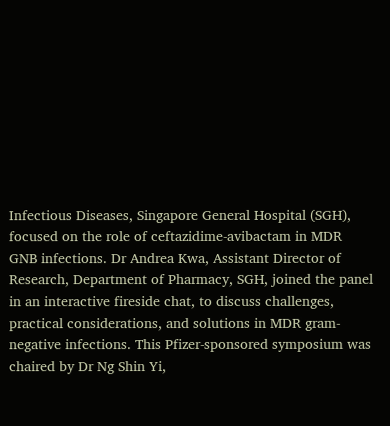Infectious Diseases, Singapore General Hospital (SGH), focused on the role of ceftazidime-avibactam in MDR GNB infections. Dr Andrea Kwa, Assistant Director of Research, Department of Pharmacy, SGH, joined the panel in an interactive fireside chat, to discuss challenges, practical considerations, and solutions in MDR gram-negative infections. This Pfizer-sponsored symposium was chaired by Dr Ng Shin Yi,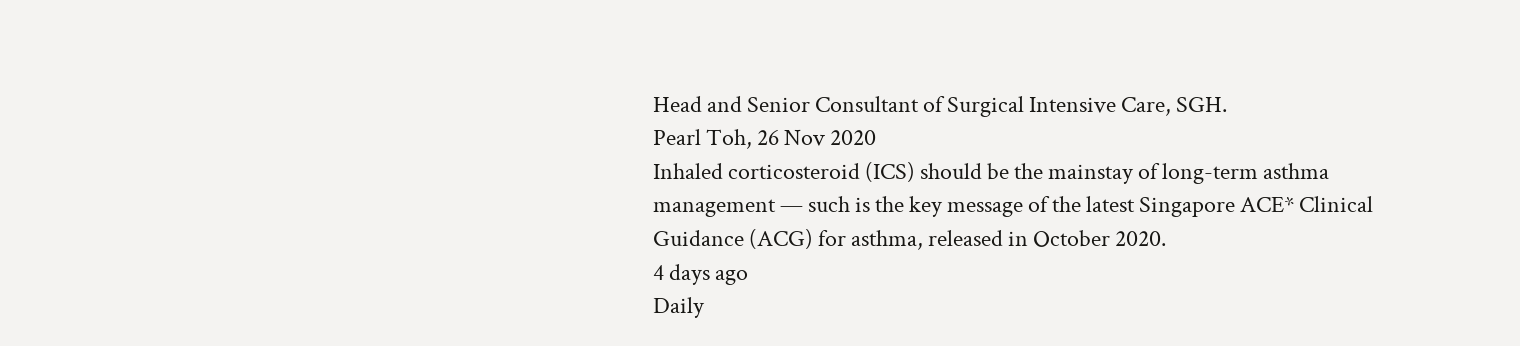Head and Senior Consultant of Surgical Intensive Care, SGH.
Pearl Toh, 26 Nov 2020
Inhaled corticosteroid (ICS) should be the mainstay of long-term asthma management — such is the key message of the latest Singapore ACE* Clinical Guidance (ACG) for asthma, released in October 2020.
4 days ago
Daily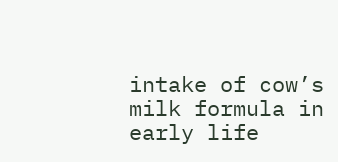intake of cow’s milk formula in early life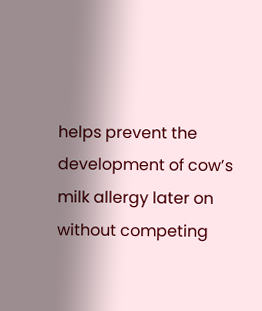helps prevent the development of cow’s milk allergy later on without competing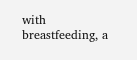with breastfeeding, a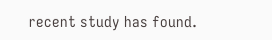recent study has found.